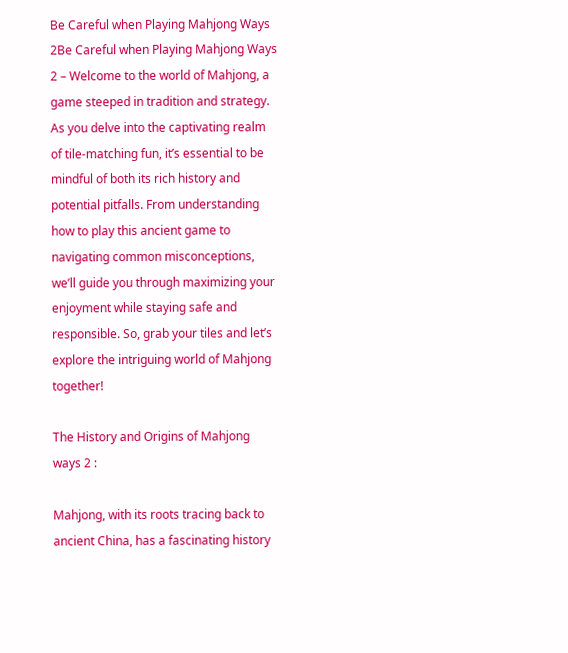Be Careful when Playing Mahjong Ways 2Be Careful when Playing Mahjong Ways 2 – Welcome to the world of Mahjong, a game steeped in tradition and strategy. As you delve into the captivating realm of tile-matching fun, it’s essential to be mindful of both its rich history and potential pitfalls. From understanding how to play this ancient game to navigating common misconceptions, we’ll guide you through maximizing your enjoyment while staying safe and responsible. So, grab your tiles and let’s explore the intriguing world of Mahjong together!

The History and Origins of Mahjong ways 2 :

Mahjong, with its roots tracing back to ancient China, has a fascinating history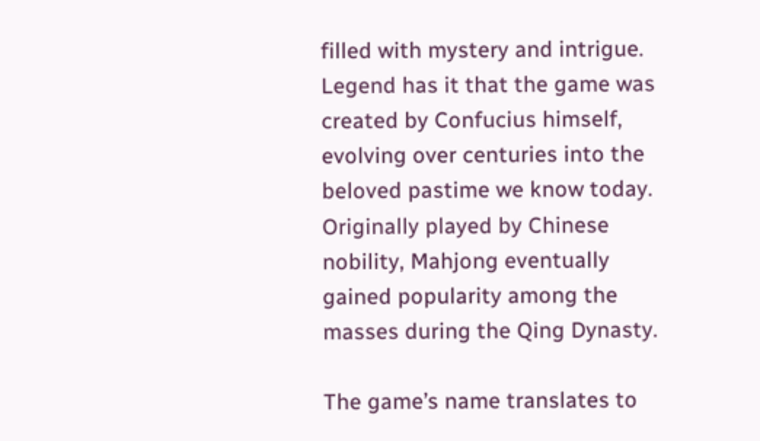filled with mystery and intrigue. Legend has it that the game was created by Confucius himself, evolving over centuries into the beloved pastime we know today. Originally played by Chinese nobility, Mahjong eventually gained popularity among the masses during the Qing Dynasty.

The game’s name translates to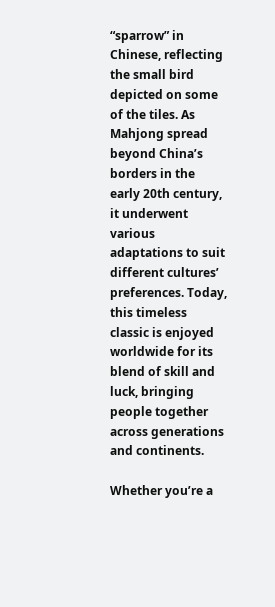“sparrow” in Chinese, reflecting the small bird depicted on some of the tiles. As Mahjong spread beyond China’s borders in the early 20th century, it underwent various adaptations to suit different cultures’ preferences. Today, this timeless classic is enjoyed worldwide for its blend of skill and luck, bringing people together across generations and continents.

Whether you’re a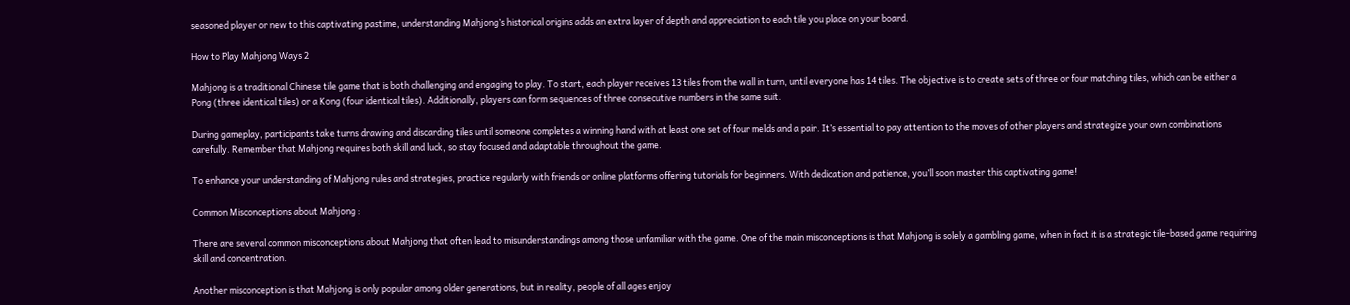seasoned player or new to this captivating pastime, understanding Mahjong’s historical origins adds an extra layer of depth and appreciation to each tile you place on your board.

How to Play Mahjong Ways 2

Mahjong is a traditional Chinese tile game that is both challenging and engaging to play. To start, each player receives 13 tiles from the wall in turn, until everyone has 14 tiles. The objective is to create sets of three or four matching tiles, which can be either a Pong (three identical tiles) or a Kong (four identical tiles). Additionally, players can form sequences of three consecutive numbers in the same suit.

During gameplay, participants take turns drawing and discarding tiles until someone completes a winning hand with at least one set of four melds and a pair. It’s essential to pay attention to the moves of other players and strategize your own combinations carefully. Remember that Mahjong requires both skill and luck, so stay focused and adaptable throughout the game.

To enhance your understanding of Mahjong rules and strategies, practice regularly with friends or online platforms offering tutorials for beginners. With dedication and patience, you’ll soon master this captivating game!

Common Misconceptions about Mahjong :

There are several common misconceptions about Mahjong that often lead to misunderstandings among those unfamiliar with the game. One of the main misconceptions is that Mahjong is solely a gambling game, when in fact it is a strategic tile-based game requiring skill and concentration.

Another misconception is that Mahjong is only popular among older generations, but in reality, people of all ages enjoy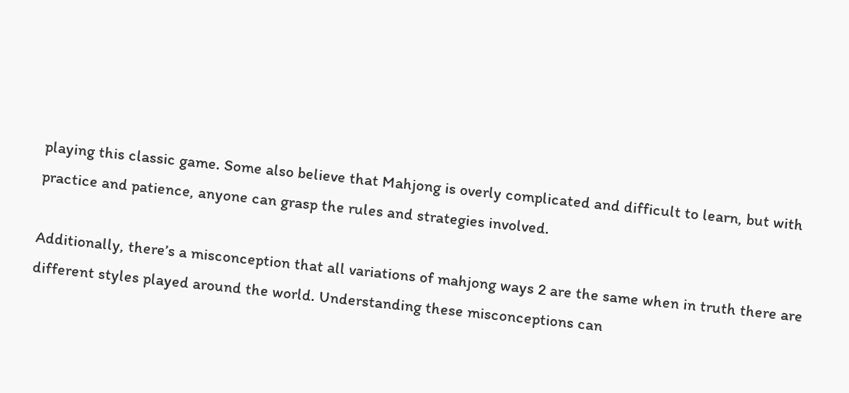playing this classic game. Some also believe that Mahjong is overly complicated and difficult to learn, but with practice and patience, anyone can grasp the rules and strategies involved.

Additionally, there’s a misconception that all variations of mahjong ways 2 are the same when in truth there are different styles played around the world. Understanding these misconceptions can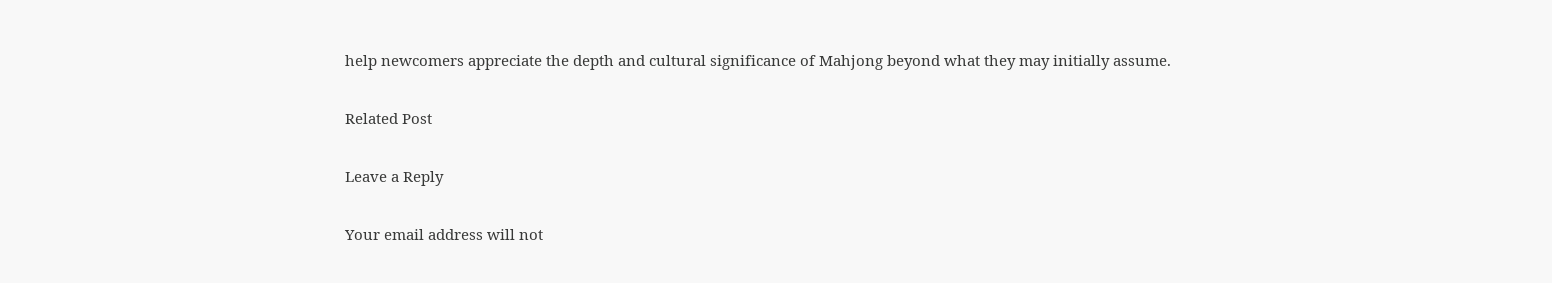help newcomers appreciate the depth and cultural significance of Mahjong beyond what they may initially assume.

Related Post

Leave a Reply

Your email address will not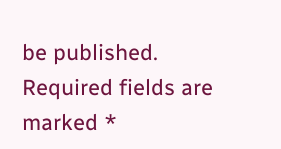be published. Required fields are marked *